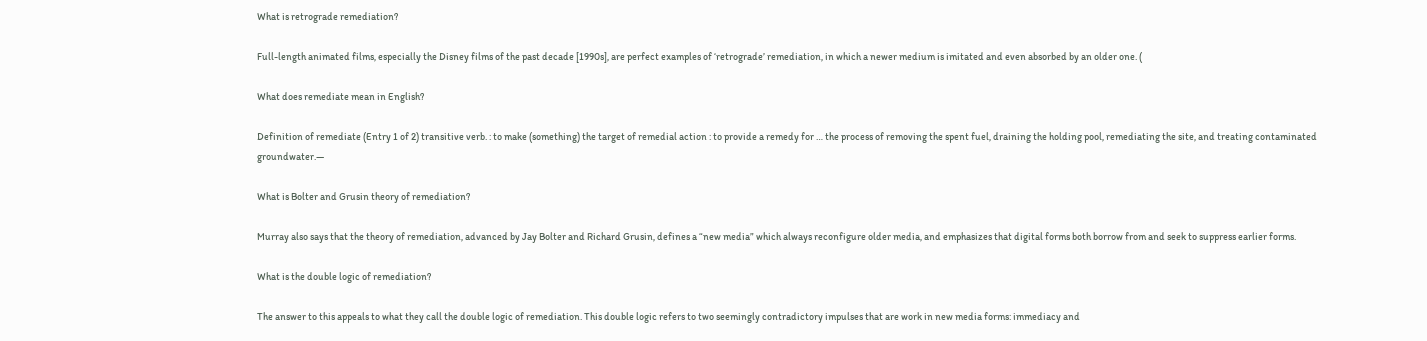What is retrograde remediation?

Full-length animated films, especially the Disney films of the past decade [1990s], are perfect examples of ‘retrograde’ remediation, in which a newer medium is imitated and even absorbed by an older one. (

What does remediate mean in English?

Definition of remediate (Entry 1 of 2) transitive verb. : to make (something) the target of remedial action : to provide a remedy for … the process of removing the spent fuel, draining the holding pool, remediating the site, and treating contaminated groundwater.—

What is Bolter and Grusin theory of remediation?

Murray also says that the theory of remediation, advanced by Jay Bolter and Richard Grusin, defines a “new media” which always reconfigure older media, and emphasizes that digital forms both borrow from and seek to suppress earlier forms.

What is the double logic of remediation?

The answer to this appeals to what they call the double logic of remediation. This double logic refers to two seemingly contradictory impulses that are work in new media forms: immediacy and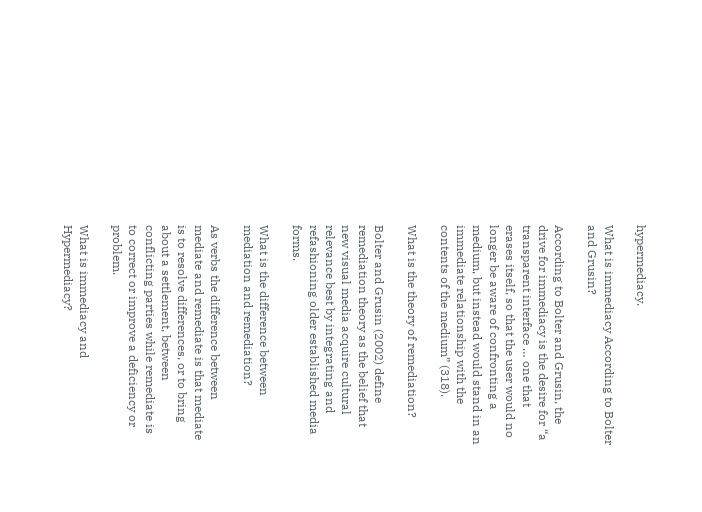hypermediacy.

What is immediacy According to Bolter and Grusin?

According to Bolter and Grusin, the drive for immediacy is the desire for “a transparent interface … one that erases itself, so that the user would no longer be aware of confronting a medium, but instead would stand in an immediate relationship with the contents of the medium” (318).

What is the theory of remediation?

Bolter and Grusin (2002) define remediation theory as the belief that new visual media acquire cultural relevance best by integrating and refashioning older established media forms.

What is the difference between mediation and remediation?

As verbs the difference between mediate and remediate is that mediate is to resolve differences, or to bring about a settlement, between conflicting parties while remediate is to correct or improve a deficiency or problem.

What is immediacy and Hypermediacy?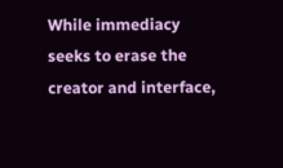While immediacy seeks to erase the creator and interface,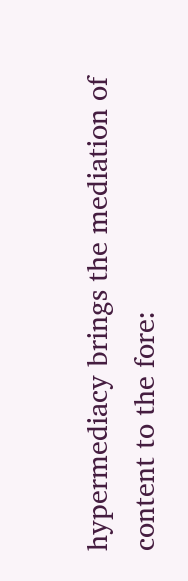hypermediacy brings the mediation of content to the fore: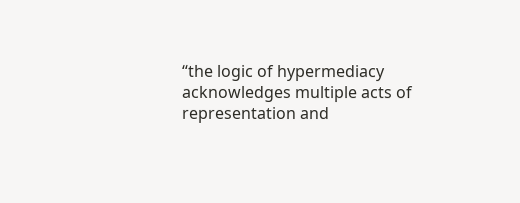“the logic of hypermediacy acknowledges multiple acts of representation and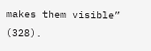makes them visible” (328).